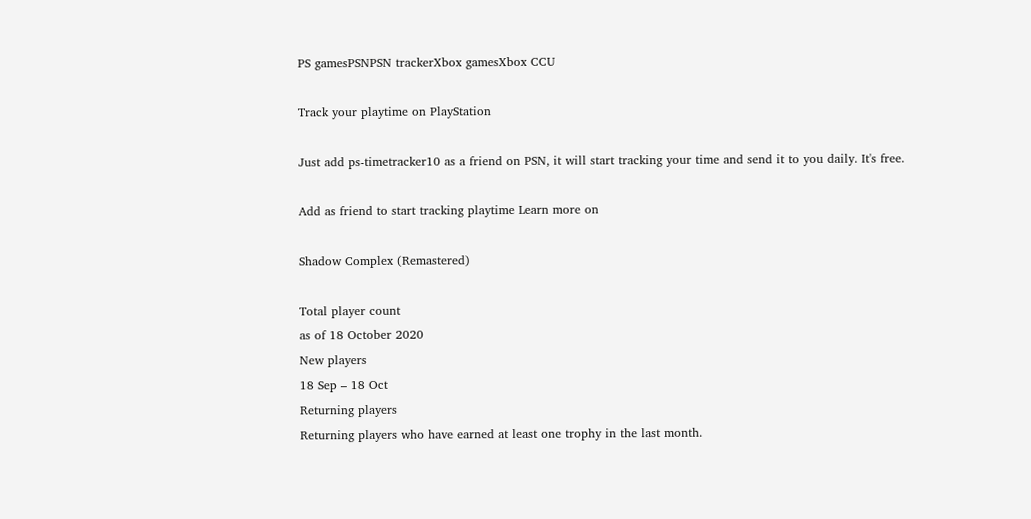PS gamesPSNPSN trackerXbox gamesXbox CCU

Track your playtime on PlayStation

Just add ps-timetracker10 as a friend on PSN, it will start tracking your time and send it to you daily. It's free.

Add as friend to start tracking playtime Learn more on

Shadow Complex (Remastered)

Total player count
as of 18 October 2020
New players
18 Sep – 18 Oct
Returning players
Returning players who have earned at least one trophy in the last month.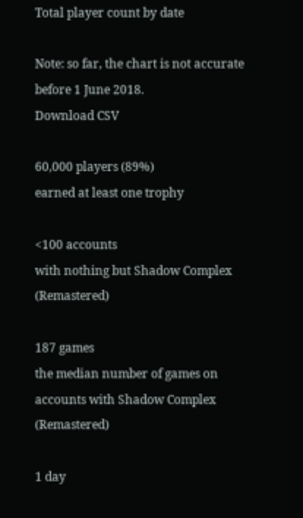Total player count by date

Note: so far, the chart is not accurate before 1 June 2018.
Download CSV

60,000 players (89%)
earned at least one trophy

<100 accounts
with nothing but Shadow Complex (Remastered)

187 games
the median number of games on accounts with Shadow Complex (Remastered)

1 day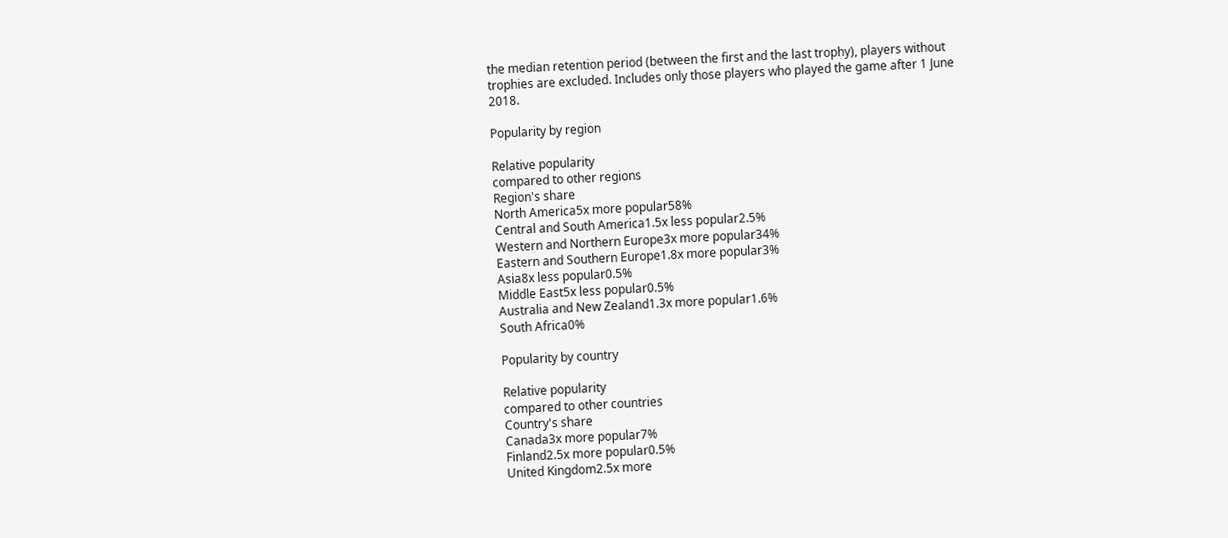the median retention period (between the first and the last trophy), players without trophies are excluded. Includes only those players who played the game after 1 June 2018.

Popularity by region

Relative popularity
compared to other regions
Region's share
North America5x more popular58%
Central and South America1.5x less popular2.5%
Western and Northern Europe3x more popular34%
Eastern and Southern Europe1.8x more popular3%
Asia8x less popular0.5%
Middle East5x less popular0.5%
Australia and New Zealand1.3x more popular1.6%
South Africa0%

Popularity by country

Relative popularity
compared to other countries
Country's share
Canada3x more popular7%
Finland2.5x more popular0.5%
United Kingdom2.5x more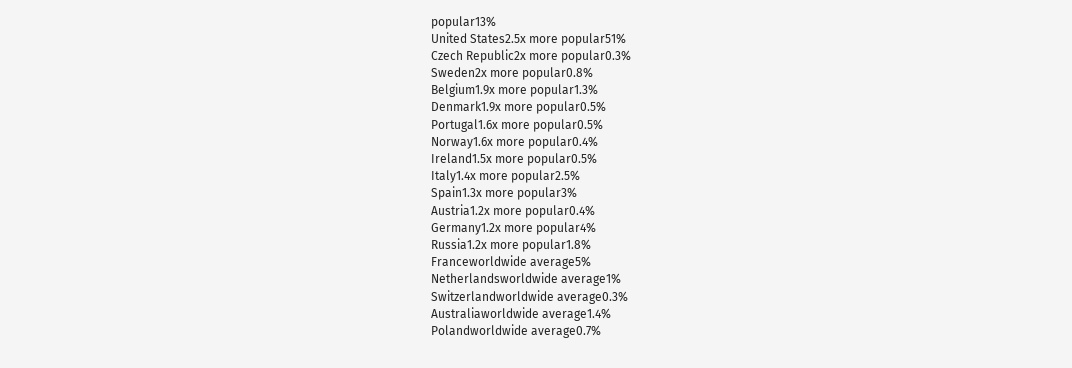popular13%
United States2.5x more popular51%
Czech Republic2x more popular0.3%
Sweden2x more popular0.8%
Belgium1.9x more popular1.3%
Denmark1.9x more popular0.5%
Portugal1.6x more popular0.5%
Norway1.6x more popular0.4%
Ireland1.5x more popular0.5%
Italy1.4x more popular2.5%
Spain1.3x more popular3%
Austria1.2x more popular0.4%
Germany1.2x more popular4%
Russia1.2x more popular1.8%
Franceworldwide average5%
Netherlandsworldwide average1%
Switzerlandworldwide average0.3%
Australiaworldwide average1.4%
Polandworldwide average0.7%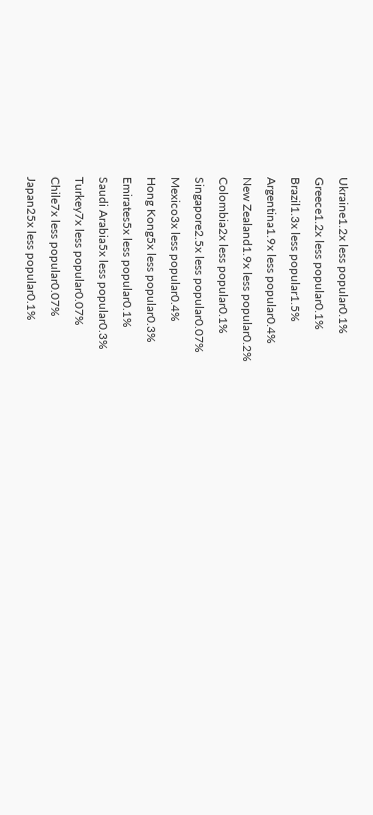Ukraine1.2x less popular0.1%
Greece1.2x less popular0.1%
Brazil1.3x less popular1.5%
Argentina1.9x less popular0.4%
New Zealand1.9x less popular0.2%
Colombia2x less popular0.1%
Singapore2.5x less popular0.07%
Mexico3x less popular0.4%
Hong Kong5x less popular0.3%
Emirates5x less popular0.1%
Saudi Arabia5x less popular0.3%
Turkey7x less popular0.07%
Chile7x less popular0.07%
Japan25x less popular0.1%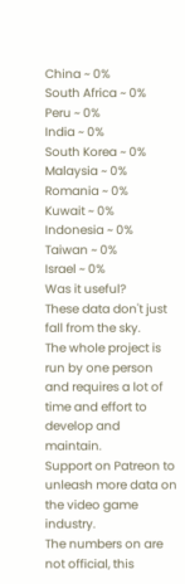China ~ 0%
South Africa ~ 0%
Peru ~ 0%
India ~ 0%
South Korea ~ 0%
Malaysia ~ 0%
Romania ~ 0%
Kuwait ~ 0%
Indonesia ~ 0%
Taiwan ~ 0%
Israel ~ 0%
Was it useful?
These data don't just fall from the sky.
The whole project is run by one person and requires a lot of time and effort to develop and maintain.
Support on Patreon to unleash more data on the video game industry.
The numbers on are not official, this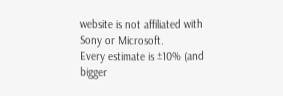website is not affiliated with Sony or Microsoft.
Every estimate is ±10% (and bigger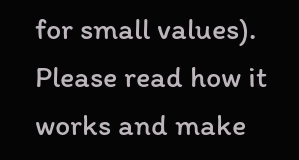for small values).
Please read how it works and make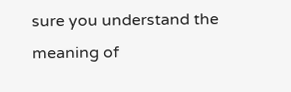sure you understand the meaning of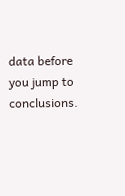data before you jump to conclusions.